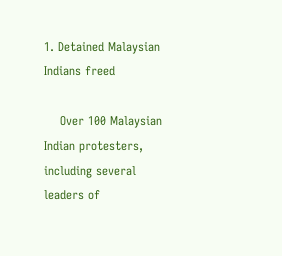1. Detained Malaysian Indians freed

    Over 100 Malaysian Indian protesters, including several leaders of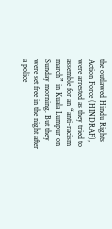the outlawed Hindu Rights Action Force (HINDRAF), were arrested as they tried to assemble for an “anti-racism march” in Kuala Lumpur on Sunday morning. But they were set free in the night after a police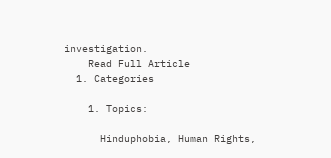investigation.
    Read Full Article
  1. Categories

    1. Topics:

      Hinduphobia, Human Rights,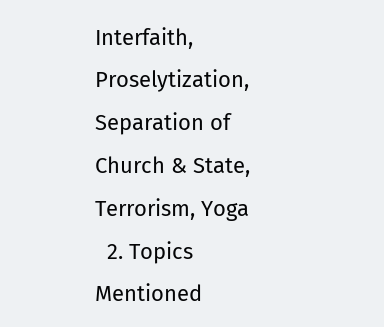Interfaith, Proselytization, Separation of Church & State, Terrorism, Yoga
  2. Topics Mentioned